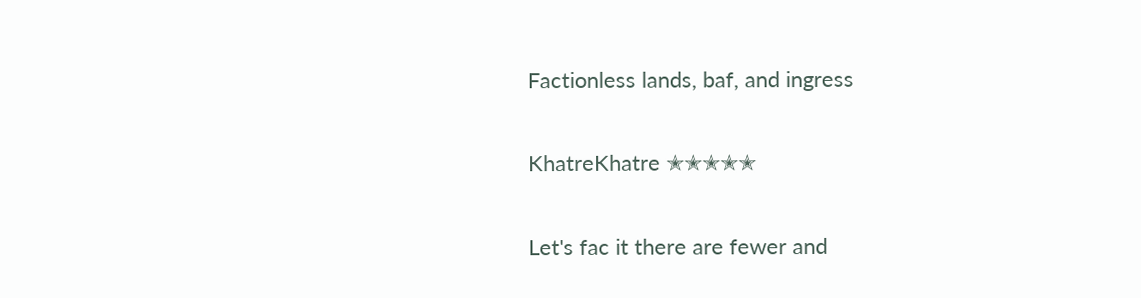Factionless lands, baf, and ingress

KhatreKhatre ✭✭✭✭✭

Let's fac it there are fewer and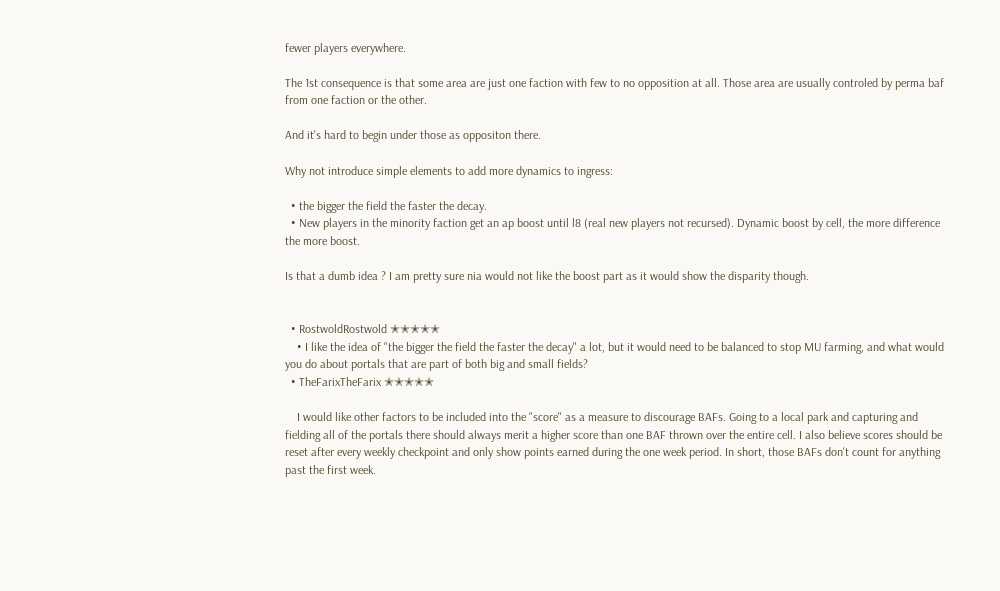fewer players everywhere.

The 1st consequence is that some area are just one faction with few to no opposition at all. Those area are usually controled by perma baf from one faction or the other.

And it's hard to begin under those as oppositon there.

Why not introduce simple elements to add more dynamics to ingress:

  • the bigger the field the faster the decay.
  • New players in the minority faction get an ap boost until l8 (real new players not recursed). Dynamic boost by cell, the more difference the more boost.

Is that a dumb idea ? I am pretty sure nia would not like the boost part as it would show the disparity though.


  • RostwoldRostwold ✭✭✭✭✭
    • I like the idea of "the bigger the field the faster the decay" a lot, but it would need to be balanced to stop MU farming, and what would you do about portals that are part of both big and small fields?
  • TheFarixTheFarix ✭✭✭✭✭

    I would like other factors to be included into the "score" as a measure to discourage BAFs. Going to a local park and capturing and fielding all of the portals there should always merit a higher score than one BAF thrown over the entire cell. I also believe scores should be reset after every weekly checkpoint and only show points earned during the one week period. In short, those BAFs don't count for anything past the first week.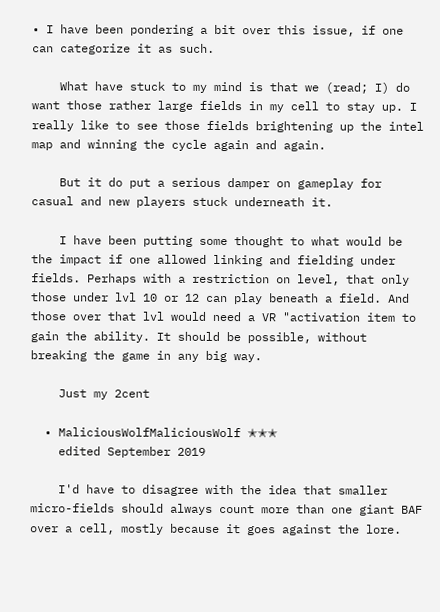• I have been pondering a bit over this issue, if one can categorize it as such.

    What have stuck to my mind is that we (read; I) do want those rather large fields in my cell to stay up. I really like to see those fields brightening up the intel map and winning the cycle again and again.

    But it do put a serious damper on gameplay for casual and new players stuck underneath it.

    I have been putting some thought to what would be the impact if one allowed linking and fielding under fields. Perhaps with a restriction on level, that only those under lvl 10 or 12 can play beneath a field. And those over that lvl would need a VR "activation item to gain the ability. It should be possible, without breaking the game in any big way.

    Just my 2cent

  • MaliciousWolfMaliciousWolf ✭✭✭
    edited September 2019

    I'd have to disagree with the idea that smaller micro-fields should always count more than one giant BAF over a cell, mostly because it goes against the lore.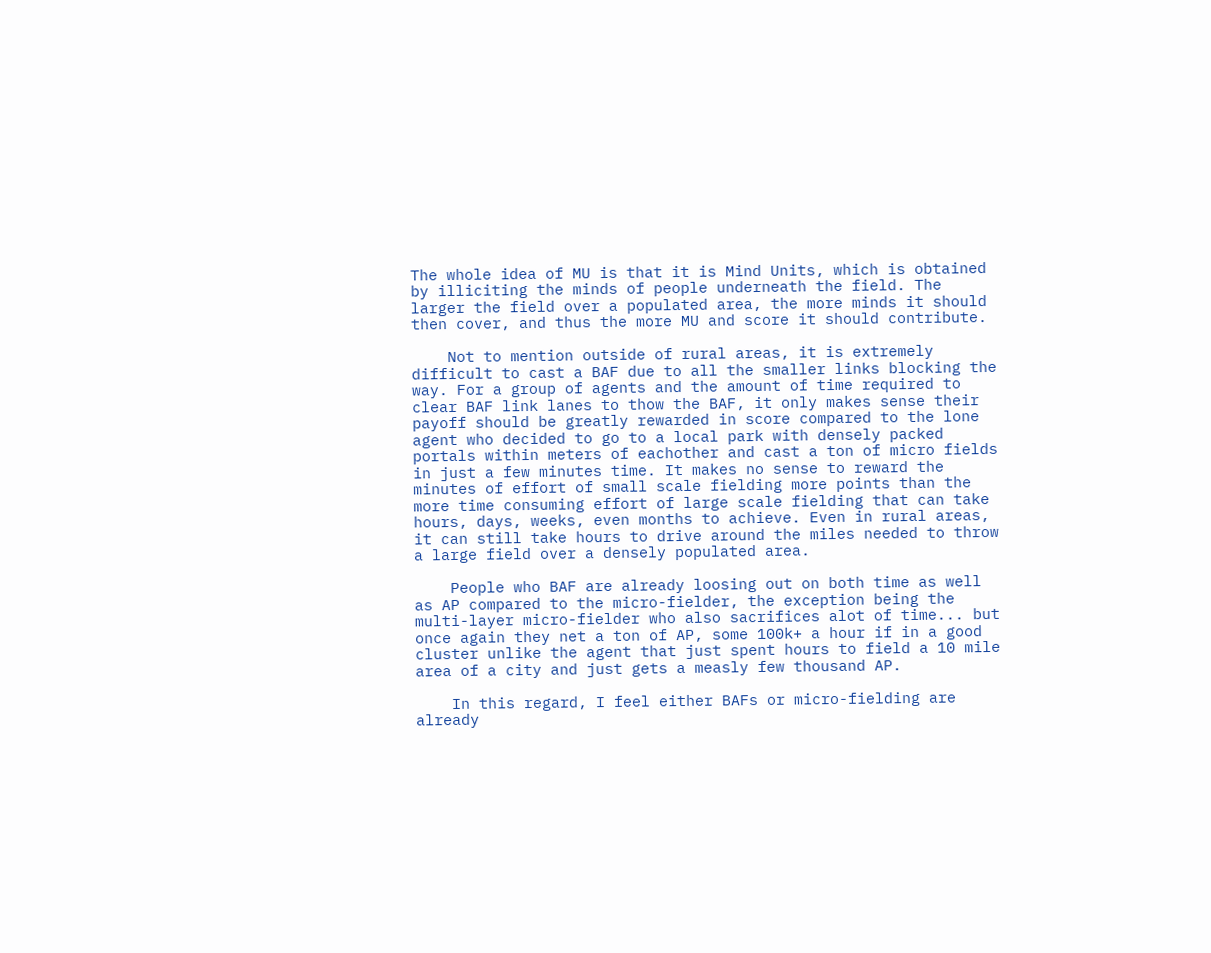The whole idea of MU is that it is Mind Units, which is obtained by illiciting the minds of people underneath the field. The larger the field over a populated area, the more minds it should then cover, and thus the more MU and score it should contribute.

    Not to mention outside of rural areas, it is extremely difficult to cast a BAF due to all the smaller links blocking the way. For a group of agents and the amount of time required to clear BAF link lanes to thow the BAF, it only makes sense their payoff should be greatly rewarded in score compared to the lone agent who decided to go to a local park with densely packed portals within meters of eachother and cast a ton of micro fields in just a few minutes time. It makes no sense to reward the minutes of effort of small scale fielding more points than the more time consuming effort of large scale fielding that can take hours, days, weeks, even months to achieve. Even in rural areas, it can still take hours to drive around the miles needed to throw a large field over a densely populated area.

    People who BAF are already loosing out on both time as well as AP compared to the micro-fielder, the exception being the multi-layer micro-fielder who also sacrifices alot of time... but once again they net a ton of AP, some 100k+ a hour if in a good cluster unlike the agent that just spent hours to field a 10 mile area of a city and just gets a measly few thousand AP.

    In this regard, I feel either BAFs or micro-fielding are already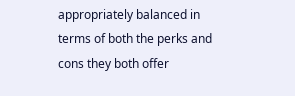appropriately balanced in terms of both the perks and cons they both offer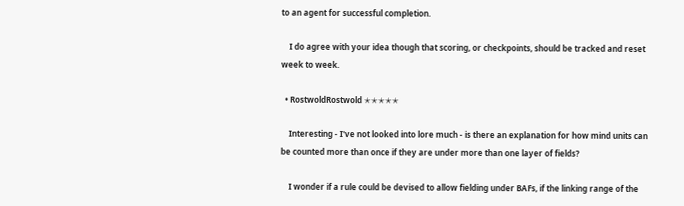to an agent for successful completion.

    I do agree with your idea though that scoring, or checkpoints, should be tracked and reset week to week.

  • RostwoldRostwold ✭✭✭✭✭

    Interesting - I've not looked into lore much - is there an explanation for how mind units can be counted more than once if they are under more than one layer of fields?

    I wonder if a rule could be devised to allow fielding under BAFs, if the linking range of the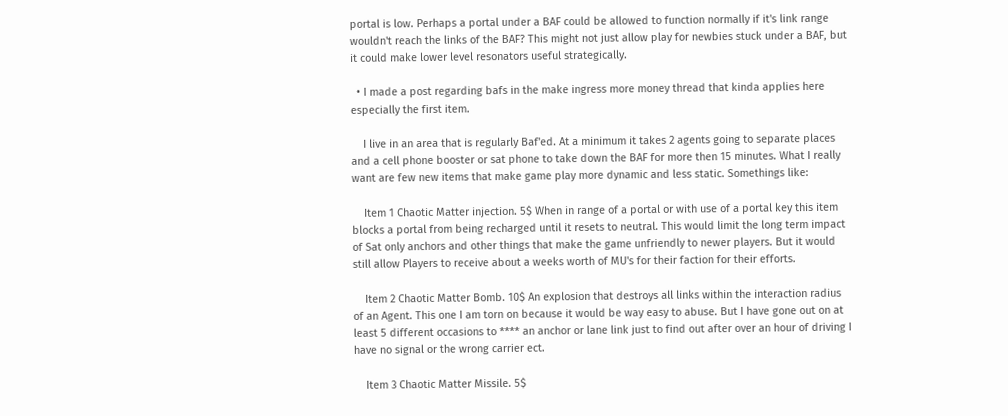portal is low. Perhaps a portal under a BAF could be allowed to function normally if it's link range wouldn't reach the links of the BAF? This might not just allow play for newbies stuck under a BAF, but it could make lower level resonators useful strategically.

  • I made a post regarding bafs in the make ingress more money thread that kinda applies here especially the first item.

    I live in an area that is regularly Baf'ed. At a minimum it takes 2 agents going to separate places and a cell phone booster or sat phone to take down the BAF for more then 15 minutes. What I really want are few new items that make game play more dynamic and less static. Somethings like:

    Item 1 Chaotic Matter injection. 5$ When in range of a portal or with use of a portal key this item blocks a portal from being recharged until it resets to neutral. This would limit the long term impact of Sat only anchors and other things that make the game unfriendly to newer players. But it would still allow Players to receive about a weeks worth of MU's for their faction for their efforts.

    Item 2 Chaotic Matter Bomb. 10$ An explosion that destroys all links within the interaction radius of an Agent. This one I am torn on because it would be way easy to abuse. But I have gone out on at least 5 different occasions to **** an anchor or lane link just to find out after over an hour of driving I have no signal or the wrong carrier ect.

    Item 3 Chaotic Matter Missile. 5$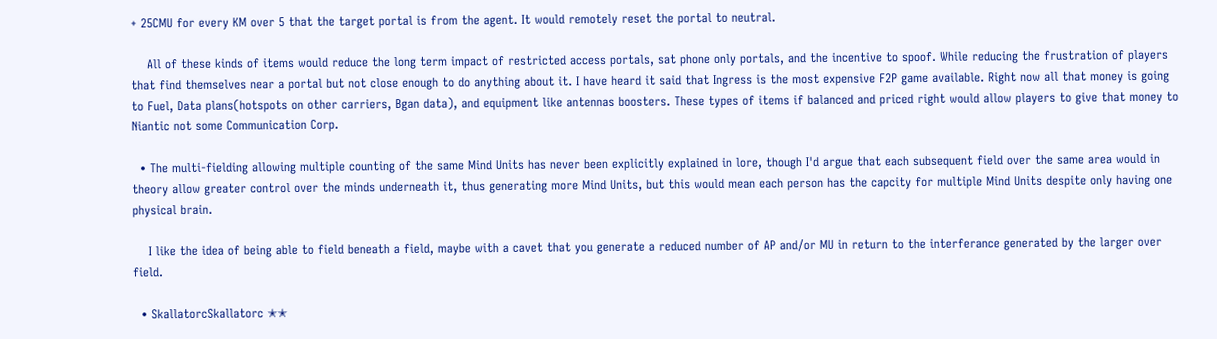+ 25CMU for every KM over 5 that the target portal is from the agent. It would remotely reset the portal to neutral.

    All of these kinds of items would reduce the long term impact of restricted access portals, sat phone only portals, and the incentive to spoof. While reducing the frustration of players that find themselves near a portal but not close enough to do anything about it. I have heard it said that Ingress is the most expensive F2P game available. Right now all that money is going to Fuel, Data plans(hotspots on other carriers, Bgan data), and equipment like antennas boosters. These types of items if balanced and priced right would allow players to give that money to Niantic not some Communication Corp.

  • The multi-fielding allowing multiple counting of the same Mind Units has never been explicitly explained in lore, though I'd argue that each subsequent field over the same area would in theory allow greater control over the minds underneath it, thus generating more Mind Units, but this would mean each person has the capcity for multiple Mind Units despite only having one physical brain.

    I like the idea of being able to field beneath a field, maybe with a cavet that you generate a reduced number of AP and/or MU in return to the interferance generated by the larger over field.

  • SkallatorcSkallatorc ✭✭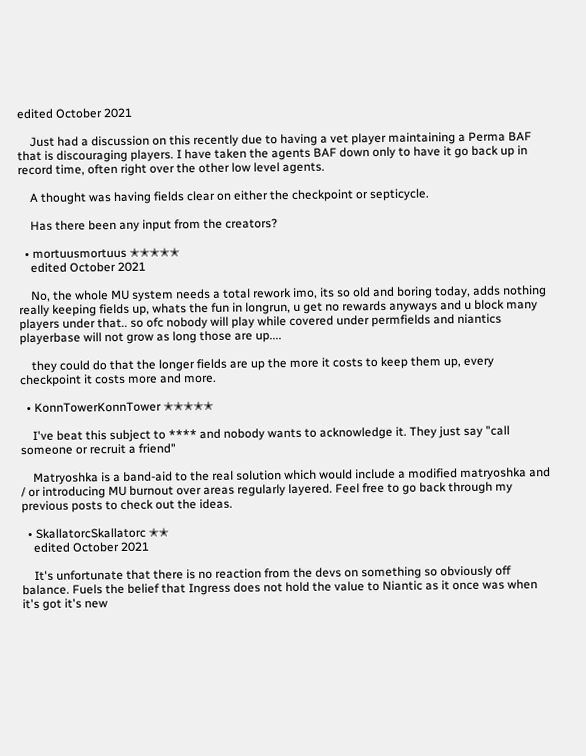edited October 2021

    Just had a discussion on this recently due to having a vet player maintaining a Perma BAF that is discouraging players. I have taken the agents BAF down only to have it go back up in record time, often right over the other low level agents.

    A thought was having fields clear on either the checkpoint or septicycle.

    Has there been any input from the creators?

  • mortuusmortuus ✭✭✭✭✭
    edited October 2021

    No, the whole MU system needs a total rework imo, its so old and boring today, adds nothing really keeping fields up, whats the fun in longrun, u get no rewards anyways and u block many players under that.. so ofc nobody will play while covered under permfields and niantics playerbase will not grow as long those are up....

    they could do that the longer fields are up the more it costs to keep them up, every checkpoint it costs more and more.

  • KonnTowerKonnTower ✭✭✭✭✭

    I've beat this subject to **** and nobody wants to acknowledge it. They just say "call someone or recruit a friend"

    Matryoshka is a band-aid to the real solution which would include a modified matryoshka and / or introducing MU burnout over areas regularly layered. Feel free to go back through my previous posts to check out the ideas.

  • SkallatorcSkallatorc ✭✭
    edited October 2021

    It's unfortunate that there is no reaction from the devs on something so obviously off balance. Fuels the belief that Ingress does not hold the value to Niantic as it once was when it's got it's new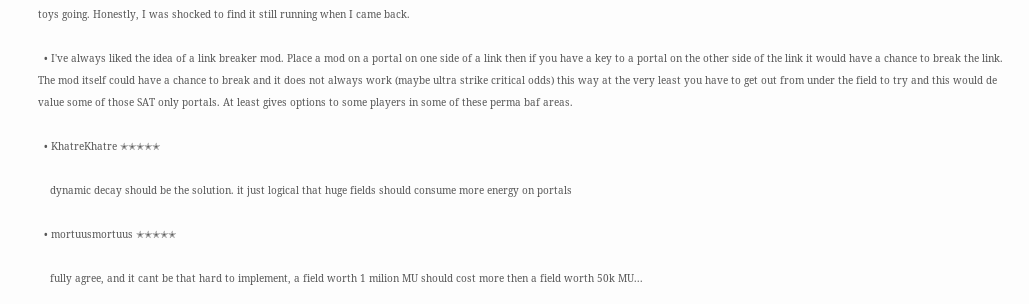toys going. Honestly, I was shocked to find it still running when I came back.

  • I've always liked the idea of a link breaker mod. Place a mod on a portal on one side of a link then if you have a key to a portal on the other side of the link it would have a chance to break the link. The mod itself could have a chance to break and it does not always work (maybe ultra strike critical odds) this way at the very least you have to get out from under the field to try and this would de value some of those SAT only portals. At least gives options to some players in some of these perma baf areas.

  • KhatreKhatre ✭✭✭✭✭

    dynamic decay should be the solution. it just logical that huge fields should consume more energy on portals

  • mortuusmortuus ✭✭✭✭✭

    fully agree, and it cant be that hard to implement, a field worth 1 milion MU should cost more then a field worth 50k MU...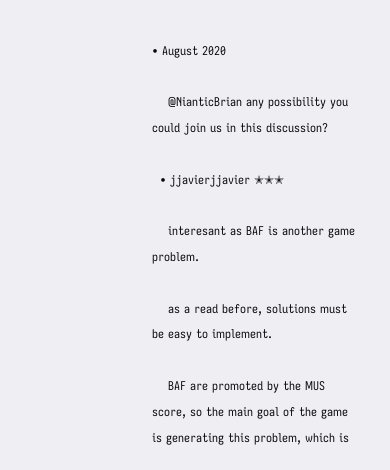• August 2020

    @NianticBrian any possibility you could join us in this discussion?

  • jjavierjjavier ✭✭✭

    interesant as BAF is another game problem.

    as a read before, solutions must be easy to implement.

    BAF are promoted by the MUS score, so the main goal of the game is generating this problem, which is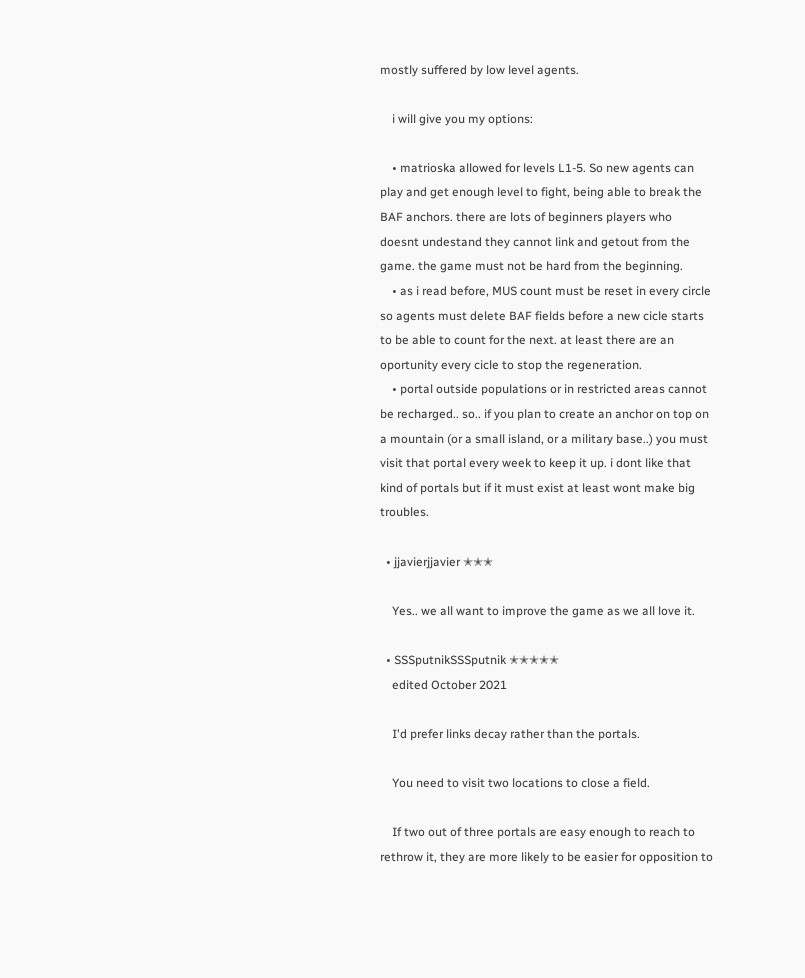mostly suffered by low level agents.

    i will give you my options:

    • matrioska allowed for levels L1-5. So new agents can play and get enough level to fight, being able to break the BAF anchors. there are lots of beginners players who doesnt undestand they cannot link and getout from the game. the game must not be hard from the beginning.
    • as i read before, MUS count must be reset in every circle so agents must delete BAF fields before a new cicle starts to be able to count for the next. at least there are an oportunity every cicle to stop the regeneration.
    • portal outside populations or in restricted areas cannot be recharged.. so.. if you plan to create an anchor on top on a mountain (or a small island, or a military base..) you must visit that portal every week to keep it up. i dont like that kind of portals but if it must exist at least wont make big troubles.

  • jjavierjjavier ✭✭✭

    Yes.. we all want to improve the game as we all love it.

  • SSSputnikSSSputnik ✭✭✭✭✭
    edited October 2021

    I'd prefer links decay rather than the portals.

    You need to visit two locations to close a field.

    If two out of three portals are easy enough to reach to rethrow it, they are more likely to be easier for opposition to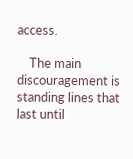access.

    The main discouragement is standing lines that last until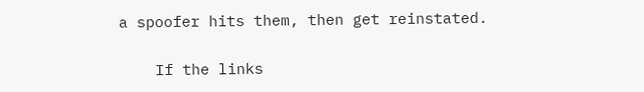a spoofer hits them, then get reinstated.

    If the links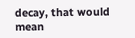decay, that would mean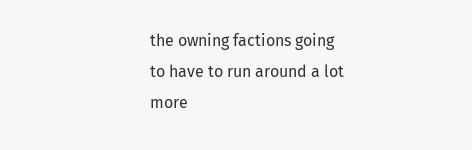the owning factions going to have to run around a lot more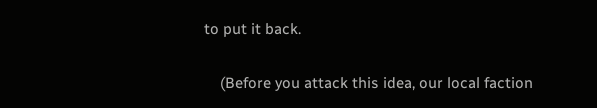to put it back.

    (Before you attack this idea, our local faction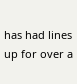has had lines up for over a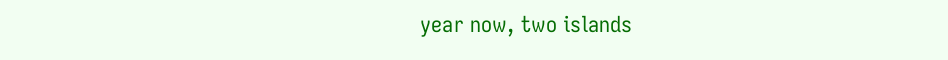year now, two islands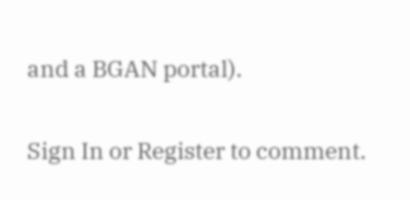and a BGAN portal).

Sign In or Register to comment.